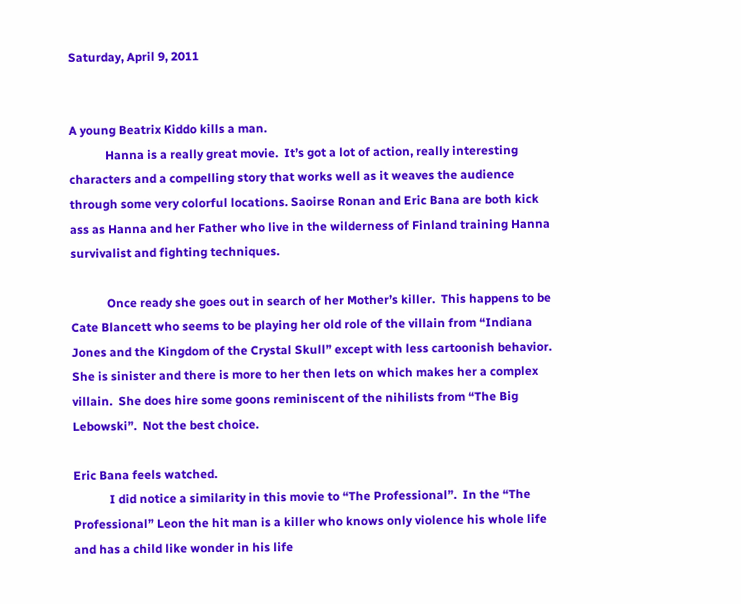Saturday, April 9, 2011


A young Beatrix Kiddo kills a man.
            Hanna is a really great movie.  It’s got a lot of action, really interesting characters and a compelling story that works well as it weaves the audience through some very colorful locations. Saoirse Ronan and Eric Bana are both kick ass as Hanna and her Father who live in the wilderness of Finland training Hanna survivalist and fighting techniques.

            Once ready she goes out in search of her Mother’s killer.  This happens to be Cate Blancett who seems to be playing her old role of the villain from “Indiana Jones and the Kingdom of the Crystal Skull” except with less cartoonish behavior.  She is sinister and there is more to her then lets on which makes her a complex villain.  She does hire some goons reminiscent of the nihilists from “The Big Lebowski”.  Not the best choice.

Eric Bana feels watched.
            I did notice a similarity in this movie to “The Professional”.  In the “The Professional” Leon the hit man is a killer who knows only violence his whole life and has a child like wonder in his life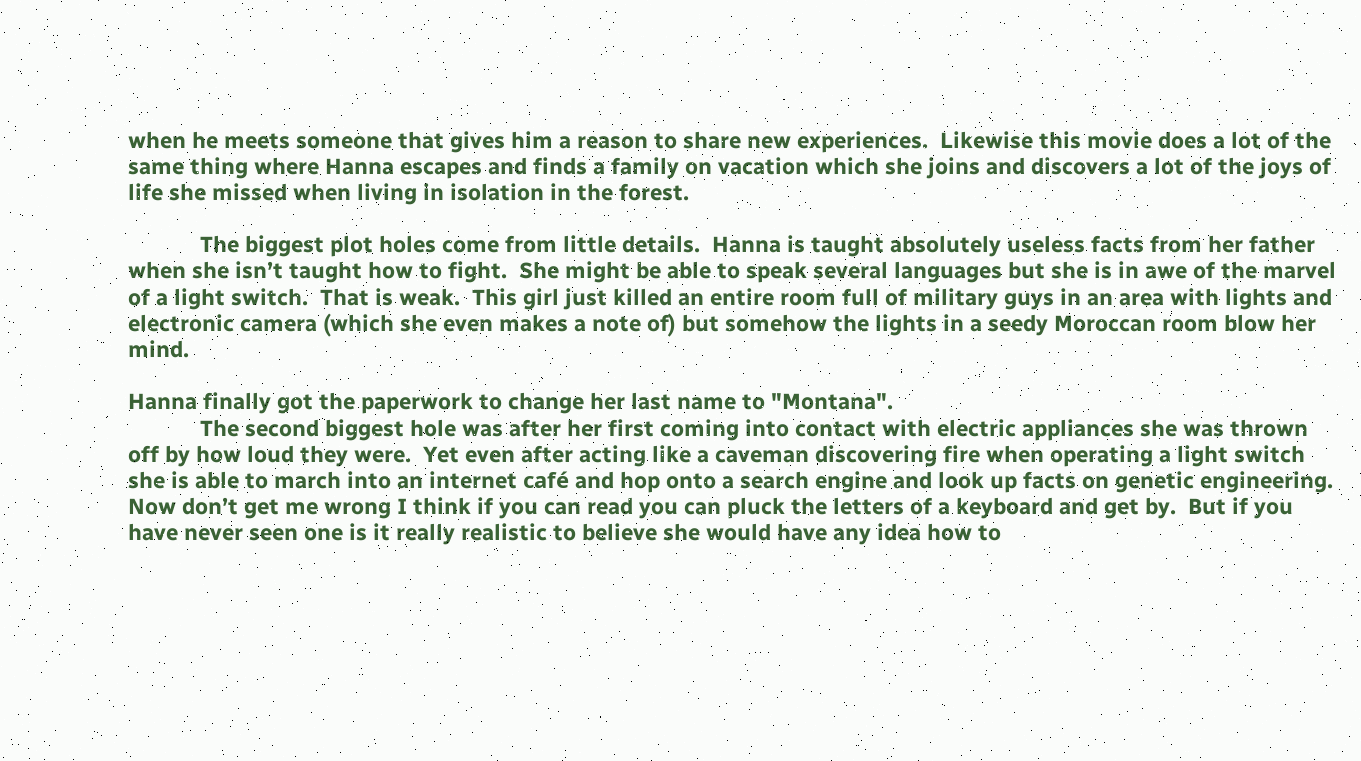when he meets someone that gives him a reason to share new experiences.  Likewise this movie does a lot of the same thing where Hanna escapes and finds a family on vacation which she joins and discovers a lot of the joys of life she missed when living in isolation in the forest.

            The biggest plot holes come from little details.  Hanna is taught absolutely useless facts from her father when she isn’t taught how to fight.  She might be able to speak several languages but she is in awe of the marvel of a light switch.  That is weak.  This girl just killed an entire room full of military guys in an area with lights and electronic camera (which she even makes a note of) but somehow the lights in a seedy Moroccan room blow her mind.

Hanna finally got the paperwork to change her last name to "Montana".
            The second biggest hole was after her first coming into contact with electric appliances she was thrown off by how loud they were.  Yet even after acting like a caveman discovering fire when operating a light switch she is able to march into an internet café and hop onto a search engine and look up facts on genetic engineering.  Now don’t get me wrong I think if you can read you can pluck the letters of a keyboard and get by.  But if you have never seen one is it really realistic to believe she would have any idea how to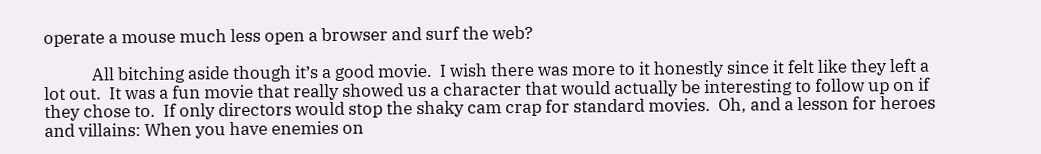operate a mouse much less open a browser and surf the web?

            All bitching aside though it’s a good movie.  I wish there was more to it honestly since it felt like they left a lot out.  It was a fun movie that really showed us a character that would actually be interesting to follow up on if they chose to.  If only directors would stop the shaky cam crap for standard movies.  Oh, and a lesson for heroes and villains: When you have enemies on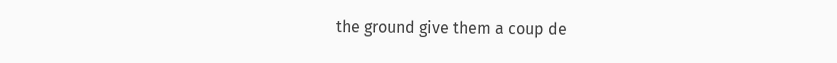the ground give them a coup de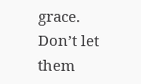grace.  Don’t let them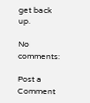get back up.

No comments:

Post a Comment